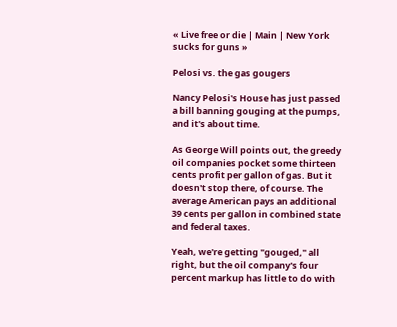« Live free or die | Main | New York sucks for guns »

Pelosi vs. the gas gougers

Nancy Pelosi's House has just passed a bill banning gouging at the pumps, and it's about time.

As George Will points out, the greedy oil companies pocket some thirteen cents profit per gallon of gas. But it doesn't stop there, of course. The average American pays an additional 39 cents per gallon in combined state and federal taxes.

Yeah, we're getting "gouged," all right, but the oil company's four percent markup has little to do with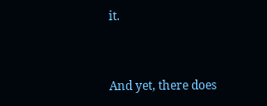it.


And yet, there does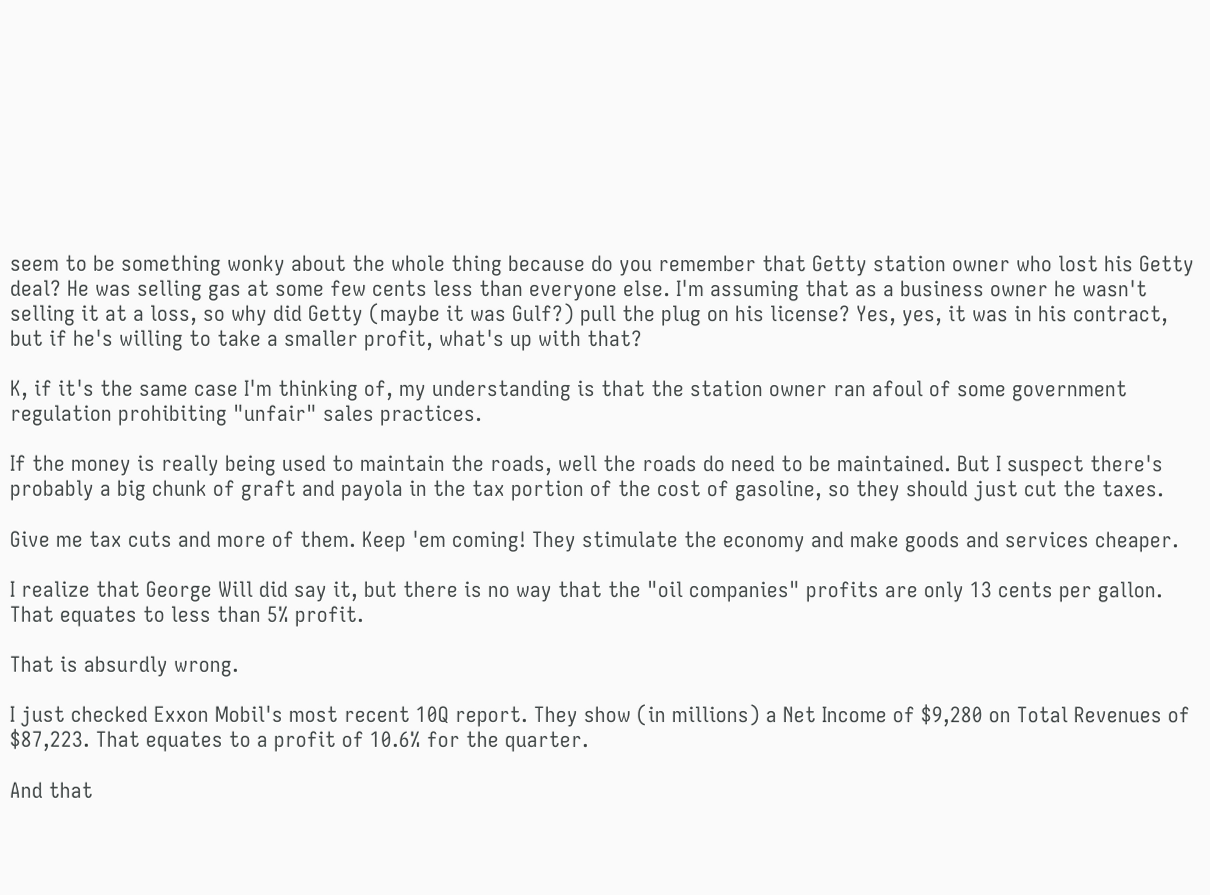seem to be something wonky about the whole thing because do you remember that Getty station owner who lost his Getty deal? He was selling gas at some few cents less than everyone else. I'm assuming that as a business owner he wasn't selling it at a loss, so why did Getty (maybe it was Gulf?) pull the plug on his license? Yes, yes, it was in his contract, but if he's willing to take a smaller profit, what's up with that?

K, if it's the same case I'm thinking of, my understanding is that the station owner ran afoul of some government regulation prohibiting "unfair" sales practices.

If the money is really being used to maintain the roads, well the roads do need to be maintained. But I suspect there's probably a big chunk of graft and payola in the tax portion of the cost of gasoline, so they should just cut the taxes.

Give me tax cuts and more of them. Keep 'em coming! They stimulate the economy and make goods and services cheaper.

I realize that George Will did say it, but there is no way that the "oil companies" profits are only 13 cents per gallon. That equates to less than 5% profit.

That is absurdly wrong.

I just checked Exxon Mobil's most recent 10Q report. They show (in millions) a Net Income of $9,280 on Total Revenues of $87,223. That equates to a profit of 10.6% for the quarter.

And that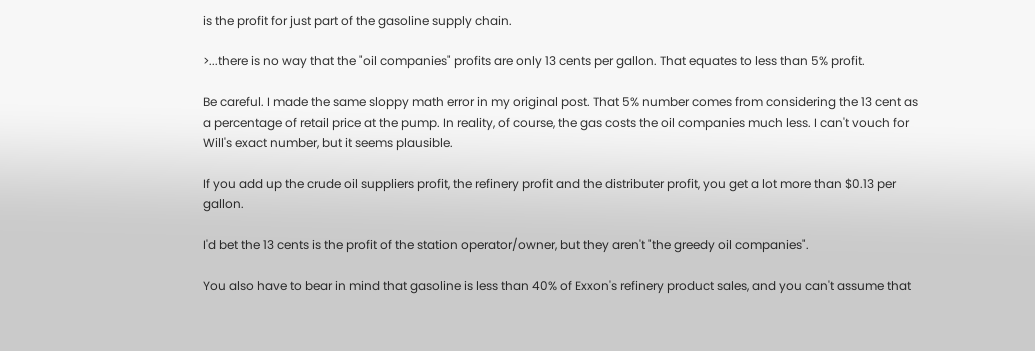is the profit for just part of the gasoline supply chain.

>...there is no way that the "oil companies" profits are only 13 cents per gallon. That equates to less than 5% profit.

Be careful. I made the same sloppy math error in my original post. That 5% number comes from considering the 13 cent as a percentage of retail price at the pump. In reality, of course, the gas costs the oil companies much less. I can't vouch for Will's exact number, but it seems plausible.

If you add up the crude oil suppliers profit, the refinery profit and the distributer profit, you get a lot more than $0.13 per gallon.

I'd bet the 13 cents is the profit of the station operator/owner, but they aren't "the greedy oil companies".

You also have to bear in mind that gasoline is less than 40% of Exxon's refinery product sales, and you can't assume that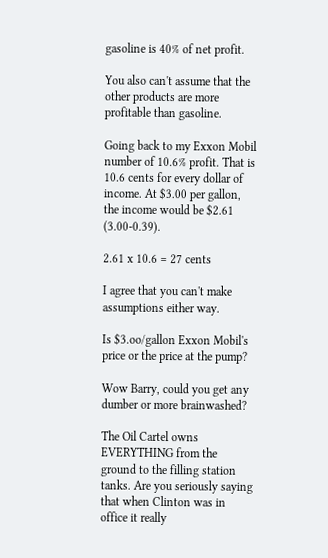gasoline is 40% of net profit.

You also can't assume that the other products are more profitable than gasoline.

Going back to my Exxon Mobil number of 10.6% profit. That is 10.6 cents for every dollar of income. At $3.00 per gallon, the income would be $2.61 (3.00-0.39).

2.61 x 10.6 = 27 cents

I agree that you can't make assumptions either way.

Is $3.oo/gallon Exxon Mobil's price or the price at the pump?

Wow Barry, could you get any dumber or more brainwashed?

The Oil Cartel owns EVERYTHING from the ground to the filling station tanks. Are you seriously saying that when Clinton was in office it really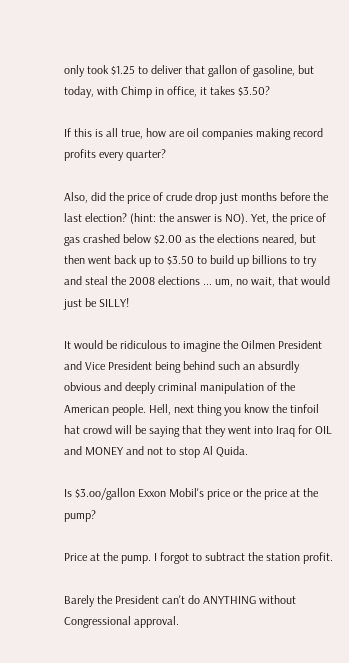only took $1.25 to deliver that gallon of gasoline, but today, with Chimp in office, it takes $3.50?

If this is all true, how are oil companies making record profits every quarter?

Also, did the price of crude drop just months before the last election? (hint: the answer is NO). Yet, the price of gas crashed below $2.00 as the elections neared, but then went back up to $3.50 to build up billions to try and steal the 2008 elections ... um, no wait, that would just be SILLY!

It would be ridiculous to imagine the Oilmen President and Vice President being behind such an absurdly obvious and deeply criminal manipulation of the American people. Hell, next thing you know the tinfoil hat crowd will be saying that they went into Iraq for OIL and MONEY and not to stop Al Quida.

Is $3.oo/gallon Exxon Mobil's price or the price at the pump?

Price at the pump. I forgot to subtract the station profit.

Barely the President can't do ANYTHING without Congressional approval.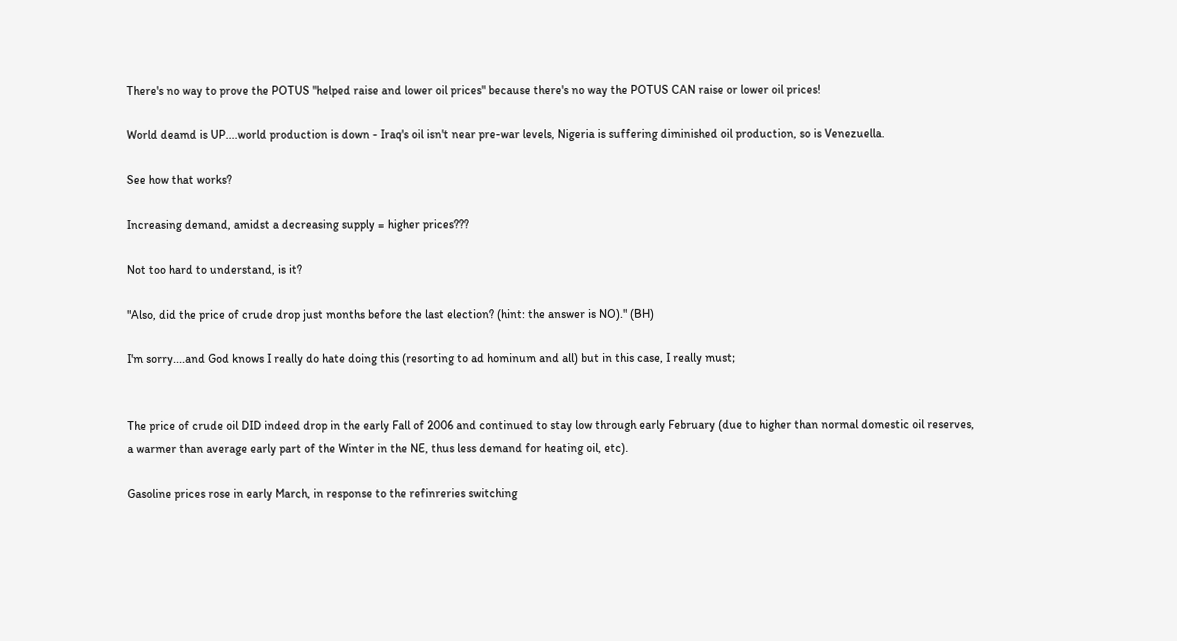There's no way to prove the POTUS "helped raise and lower oil prices" because there's no way the POTUS CAN raise or lower oil prices!

World deamd is UP....world production is down - Iraq's oil isn't near pre-war levels, Nigeria is suffering diminished oil production, so is Venezuella.

See how that works?

Increasing demand, amidst a decreasing supply = higher prices???

Not too hard to understand, is it?

"Also, did the price of crude drop just months before the last election? (hint: the answer is NO)." (BH)

I'm sorry....and God knows I really do hate doing this (resorting to ad hominum and all) but in this case, I really must;


The price of crude oil DID indeed drop in the early Fall of 2006 and continued to stay low through early February (due to higher than normal domestic oil reserves, a warmer than average early part of the Winter in the NE, thus less demand for heating oil, etc).

Gasoline prices rose in early March, in response to the refinreries switching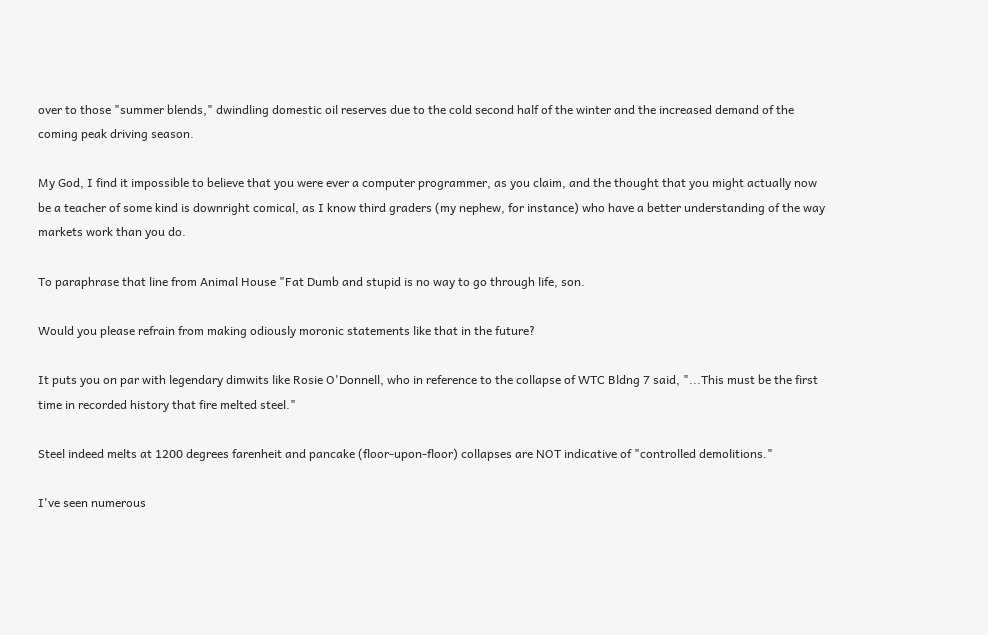over to those "summer blends," dwindling domestic oil reserves due to the cold second half of the winter and the increased demand of the coming peak driving season.

My God, I find it impossible to believe that you were ever a computer programmer, as you claim, and the thought that you might actually now be a teacher of some kind is downright comical, as I know third graders (my nephew, for instance) who have a better understanding of the way markets work than you do.

To paraphrase that line from Animal House "Fat Dumb and stupid is no way to go through life, son.

Would you please refrain from making odiously moronic statements like that in the future?

It puts you on par with legendary dimwits like Rosie O'Donnell, who in reference to the collapse of WTC Bldng 7 said, "...This must be the first time in recorded history that fire melted steel."

Steel indeed melts at 1200 degrees farenheit and pancake (floor-upon-floor) collapses are NOT indicative of "controlled demolitions."

I've seen numerous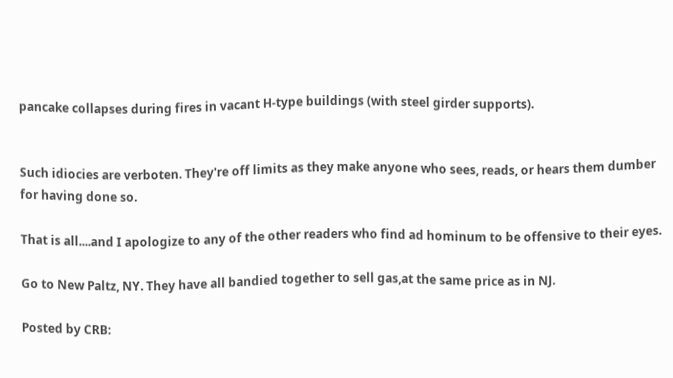pancake collapses during fires in vacant H-type buildings (with steel girder supports).


Such idiocies are verboten. They're off limits as they make anyone who sees, reads, or hears them dumber for having done so.

That is all....and I apologize to any of the other readers who find ad hominum to be offensive to their eyes.

Go to New Paltz, NY. They have all bandied together to sell gas,at the same price as in NJ.

Posted by CRB: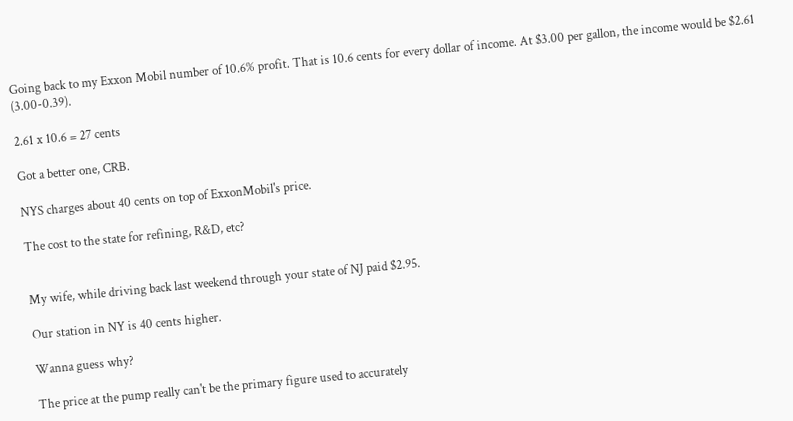Going back to my Exxon Mobil number of 10.6% profit. That is 10.6 cents for every dollar of income. At $3.00 per gallon, the income would be $2.61 (3.00-0.39).

2.61 x 10.6 = 27 cents

Got a better one, CRB.

NYS charges about 40 cents on top of ExxonMobil's price.

The cost to the state for refining, R&D, etc?


My wife, while driving back last weekend through your state of NJ paid $2.95.

Our station in NY is 40 cents higher.

Wanna guess why?

The price at the pump really can't be the primary figure used to accurately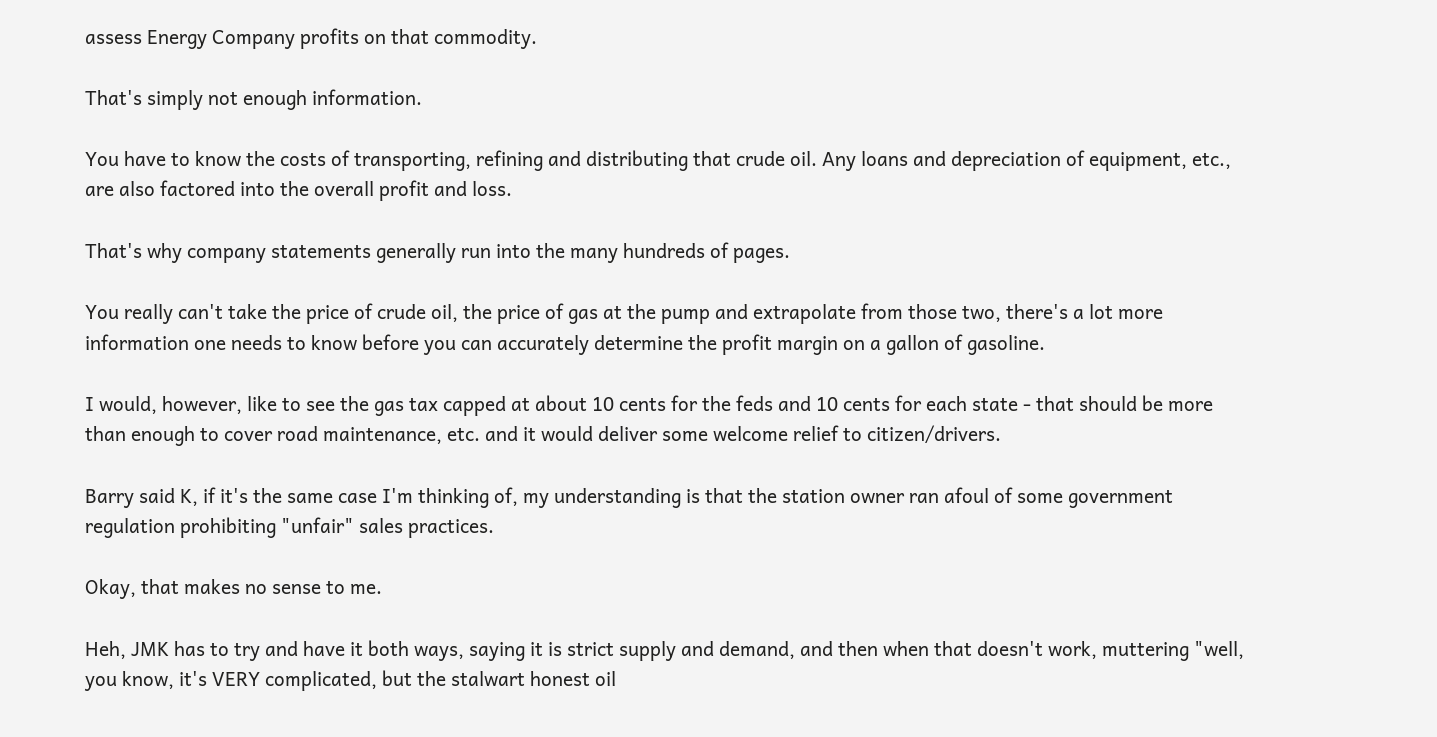assess Energy Company profits on that commodity.

That's simply not enough information.

You have to know the costs of transporting, refining and distributing that crude oil. Any loans and depreciation of equipment, etc., are also factored into the overall profit and loss.

That's why company statements generally run into the many hundreds of pages.

You really can't take the price of crude oil, the price of gas at the pump and extrapolate from those two, there's a lot more information one needs to know before you can accurately determine the profit margin on a gallon of gasoline.

I would, however, like to see the gas tax capped at about 10 cents for the feds and 10 cents for each state - that should be more than enough to cover road maintenance, etc. and it would deliver some welcome relief to citizen/drivers.

Barry said K, if it's the same case I'm thinking of, my understanding is that the station owner ran afoul of some government regulation prohibiting "unfair" sales practices.

Okay, that makes no sense to me.

Heh, JMK has to try and have it both ways, saying it is strict supply and demand, and then when that doesn't work, muttering "well, you know, it's VERY complicated, but the stalwart honest oil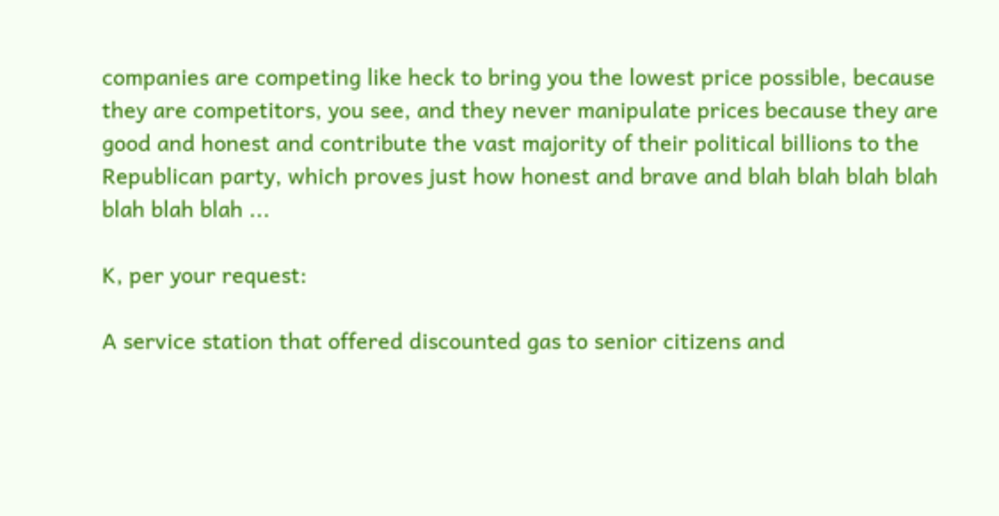companies are competing like heck to bring you the lowest price possible, because they are competitors, you see, and they never manipulate prices because they are good and honest and contribute the vast majority of their political billions to the Republican party, which proves just how honest and brave and blah blah blah blah blah blah blah ...

K, per your request:

A service station that offered discounted gas to senior citizens and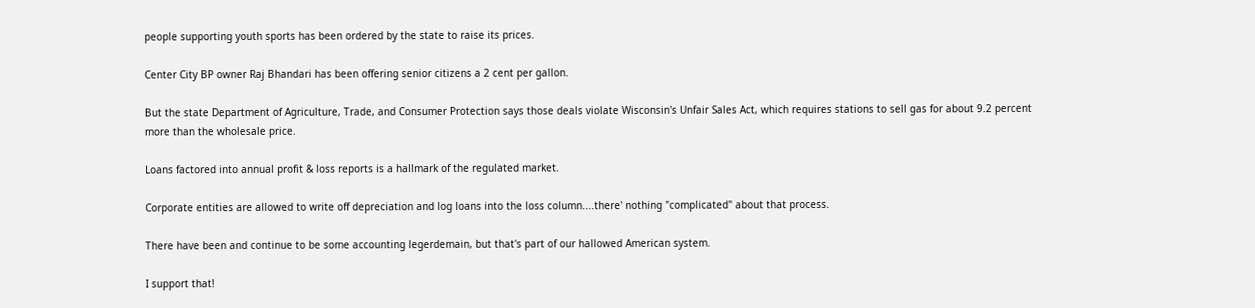people supporting youth sports has been ordered by the state to raise its prices.

Center City BP owner Raj Bhandari has been offering senior citizens a 2 cent per gallon.

But the state Department of Agriculture, Trade, and Consumer Protection says those deals violate Wisconsin's Unfair Sales Act, which requires stations to sell gas for about 9.2 percent more than the wholesale price.

Loans factored into annual profit & loss reports is a hallmark of the regulated market.

Corporate entities are allowed to write off depreciation and log loans into the loss column....there' nothing "complicated" about that process.

There have been and continue to be some accounting legerdemain, but that's part of our hallowed American system.

I support that!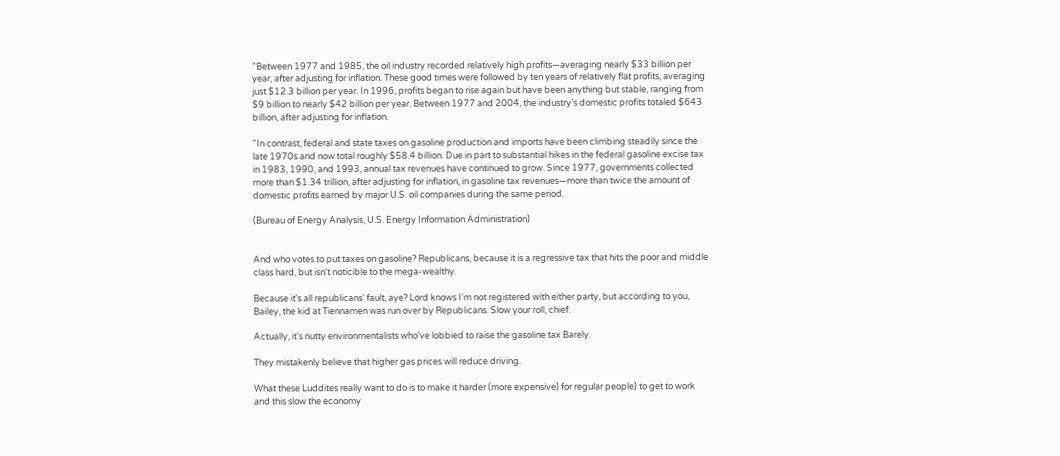"Between 1977 and 1985, the oil industry recorded relatively high profits—averaging nearly $33 billion per year, after adjusting for inflation. These good times were followed by ten years of relatively flat profits, averaging just $12.3 billion per year. In 1996, profits began to rise again but have been anything but stable, ranging from $9 billion to nearly $42 billion per year. Between 1977 and 2004, the industry’s domestic profits totaled $643 billion, after adjusting for inflation.

"In contrast, federal and state taxes on gasoline production and imports have been climbing steadily since the late 1970s and now total roughly $58.4 billion. Due in part to substantial hikes in the federal gasoline excise tax in 1983, 1990, and 1993, annual tax revenues have continued to grow. Since 1977, governments collected more than $1.34 trillion, after adjusting for inflation, in gasoline tax revenues—more than twice the amount of domestic profits earned by major U.S. oil companies during the same period.

(Bureau of Energy Analysis, U.S. Energy Information Administration)


And who votes to put taxes on gasoline? Republicans, because it is a regressive tax that hits the poor and middle class hard, but isn't noticible to the mega-wealthy.

Because it's all republicans' fault, aye? Lord knows I'm not registered with either party, but according to you, Bailey, the kid at Tiennamen was run over by Republicans. Slow your roll, chief.

Actually, it's nutty environmentalists who've lobbied to raise the gasoline tax Barely.

They mistakenly believe that higher gas prices will reduce driving.

What these Luddites really want to do is to make it harder (more expensive) for regular people) to get to work and this slow the economy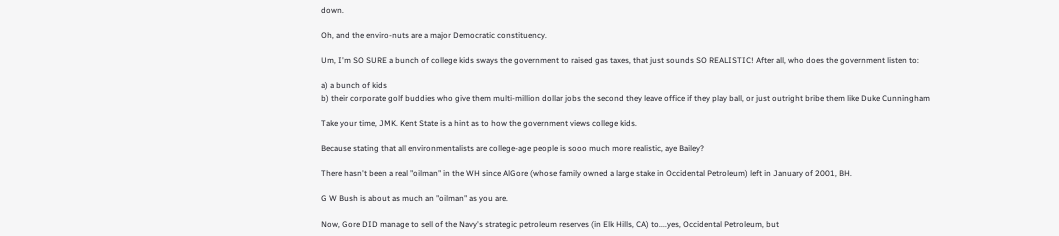down.

Oh, and the enviro-nuts are a major Democratic constituency.

Um, I'm SO SURE a bunch of college kids sways the government to raised gas taxes, that just sounds SO REALISTIC! After all, who does the government listen to:

a) a bunch of kids
b) their corporate golf buddies who give them multi-million dollar jobs the second they leave office if they play ball, or just outright bribe them like Duke Cunningham

Take your time, JMK. Kent State is a hint as to how the government views college kids.

Because stating that all environmentalists are college-age people is sooo much more realistic, aye Bailey?

There hasn't been a real "oilman" in the WH since AlGore (whose family owned a large stake in Occidental Petroleum) left in January of 2001, BH.

G W Bush is about as much an "oilman" as you are.

Now, Gore DID manage to sell of the Navy's strategic petroleum reserves (in Elk Hills, CA) to....yes, Occidental Petroleum, but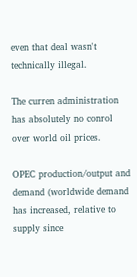even that deal wasn't technically illegal.

The curren administration has absolutely no conrol over world oil prices.

OPEC production/output and demand (worldwide demand has increased, relative to supply since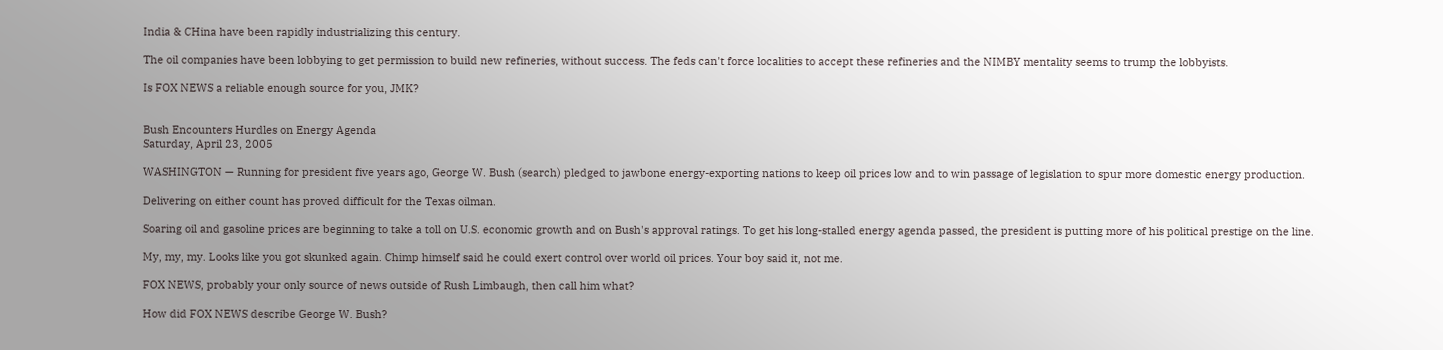India & CHina have been rapidly industrializing this century.

The oil companies have been lobbying to get permission to build new refineries, without success. The feds can't force localities to accept these refineries and the NIMBY mentality seems to trump the lobbyists.

Is FOX NEWS a reliable enough source for you, JMK?


Bush Encounters Hurdles on Energy Agenda
Saturday, April 23, 2005

WASHINGTON — Running for president five years ago, George W. Bush (search) pledged to jawbone energy-exporting nations to keep oil prices low and to win passage of legislation to spur more domestic energy production.

Delivering on either count has proved difficult for the Texas oilman.

Soaring oil and gasoline prices are beginning to take a toll on U.S. economic growth and on Bush's approval ratings. To get his long-stalled energy agenda passed, the president is putting more of his political prestige on the line.

My, my, my. Looks like you got skunked again. Chimp himself said he could exert control over world oil prices. Your boy said it, not me.

FOX NEWS, probably your only source of news outside of Rush Limbaugh, then call him what?

How did FOX NEWS describe George W. Bush?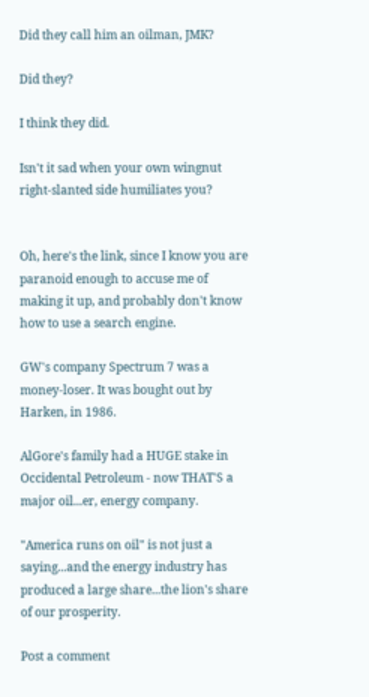Did they call him an oilman, JMK?

Did they?

I think they did.

Isn't it sad when your own wingnut right-slanted side humiliates you?


Oh, here's the link, since I know you are paranoid enough to accuse me of making it up, and probably don't know how to use a search engine.

GW's company Spectrum 7 was a money-loser. It was bought out by Harken, in 1986.

AlGore's family had a HUGE stake in Occidental Petroleum - now THAT'S a major oil...er, energy company.

"America runs on oil" is not just a saying...and the energy industry has produced a large share...the lion's share of our prosperity.

Post a comment